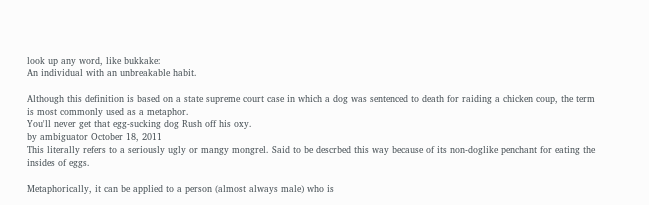look up any word, like bukkake:
An individual with an unbreakable habit.

Although this definition is based on a state supreme court case in which a dog was sentenced to death for raiding a chicken coup, the term is most commonly used as a metaphor.
You'll never get that egg-sucking dog Rush off his oxy.
by ambiguator October 18, 2011
This literally refers to a seriously ugly or mangy mongrel. Said to be descrbed this way because of its non-doglike penchant for eating the insides of eggs.

Metaphorically, it can be applied to a person (almost always male) who is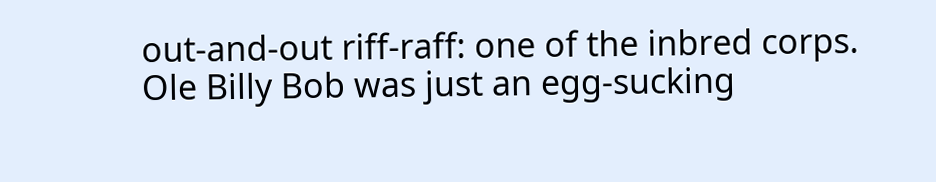out-and-out riff-raff: one of the inbred corps.
Ole Billy Bob was just an egg-sucking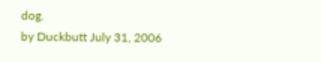dog.
by Duckbutt July 31, 2006